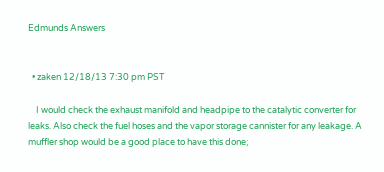Edmunds Answers


  • zaken 12/18/13 7:30 pm PST

    I would check the exhaust manifold and headpipe to the catalytic converter for leaks. Also check the fuel hoses and the vapor storage cannister for any leakage. A muffler shop would be a good place to have this done;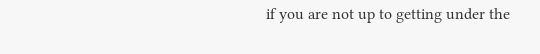if you are not up to getting under the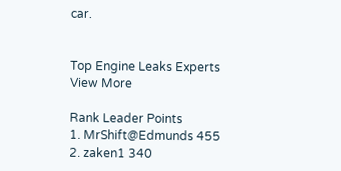car.


Top Engine Leaks Experts View More

Rank Leader Points
1. MrShift@Edmunds 455
2. zaken1 340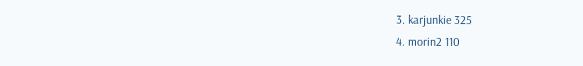3. karjunkie 325
4. morin2 110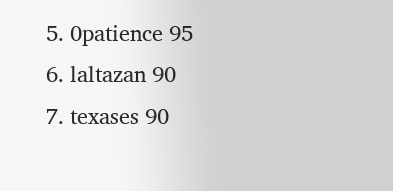5. 0patience 95
6. laltazan 90
7. texases 90